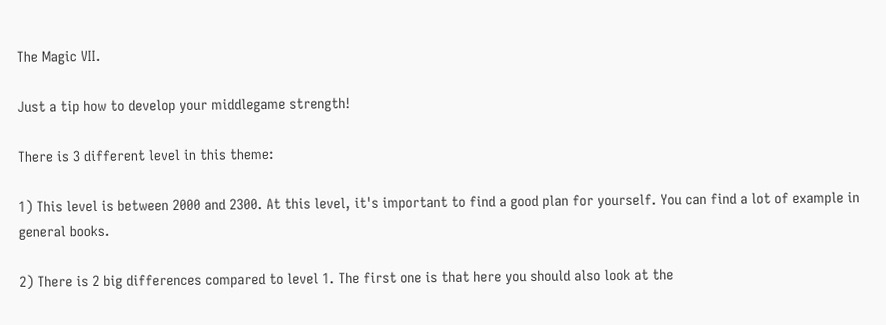The Magic VII.

Just a tip how to develop your middlegame strength!

There is 3 different level in this theme:

1) This level is between 2000 and 2300. At this level, it's important to find a good plan for yourself. You can find a lot of example in general books.

2) There is 2 big differences compared to level 1. The first one is that here you should also look at the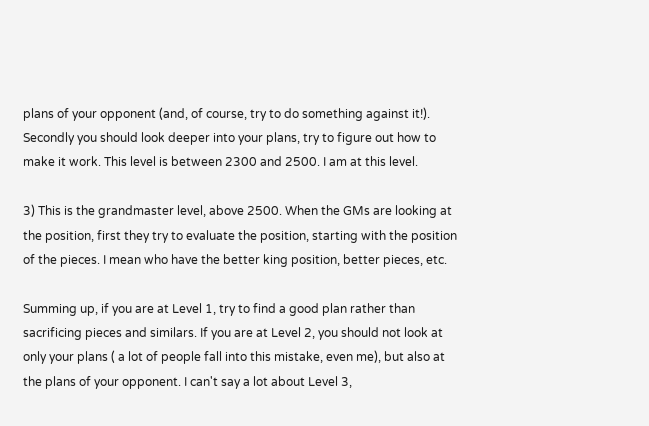plans of your opponent (and, of course, try to do something against it!). Secondly you should look deeper into your plans, try to figure out how to make it work. This level is between 2300 and 2500. I am at this level.

3) This is the grandmaster level, above 2500. When the GMs are looking at the position, first they try to evaluate the position, starting with the position of the pieces. I mean who have the better king position, better pieces, etc.

Summing up, if you are at Level 1, try to find a good plan rather than sacrificing pieces and similars. If you are at Level 2, you should not look at only your plans ( a lot of people fall into this mistake, even me), but also at the plans of your opponent. I can't say a lot about Level 3,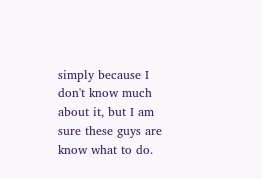simply because I don't know much about it, but I am sure these guys are know what to do.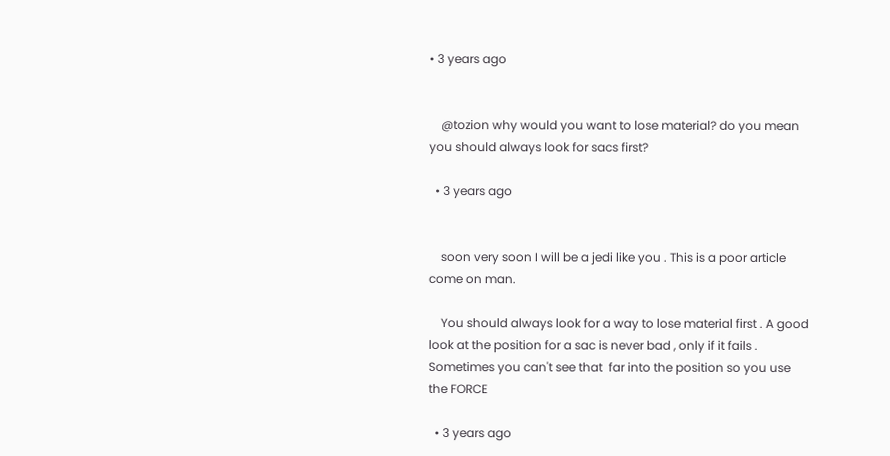• 3 years ago


    @tozion why would you want to lose material? do you mean you should always look for sacs first?

  • 3 years ago


    soon very soon I will be a jedi like you . This is a poor article come on man.

    You should always look for a way to lose material first . A good look at the position for a sac is never bad , only if it fails . Sometimes you can't see that  far into the position so you use the FORCE

  • 3 years ago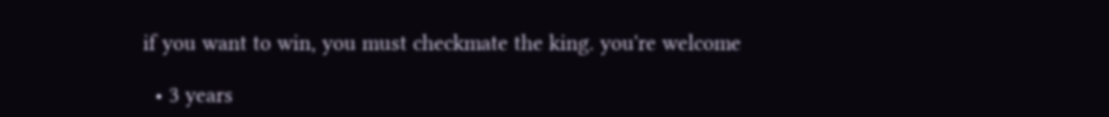if you want to win, you must checkmate the king. you're welcome

  • 3 years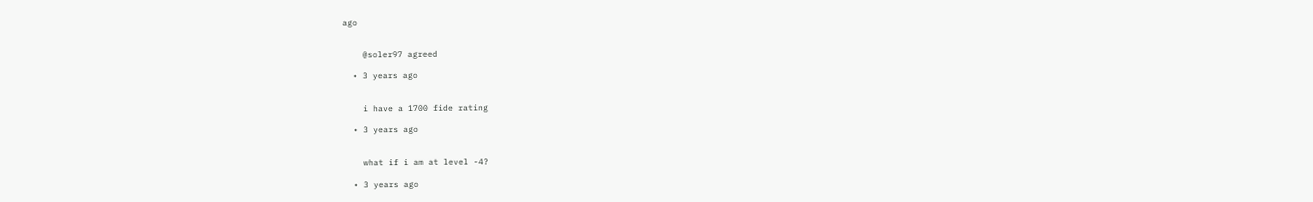ago


    @soler97 agreed

  • 3 years ago


    i have a 1700 fide rating

  • 3 years ago


    what if i am at level -4?

  • 3 years ago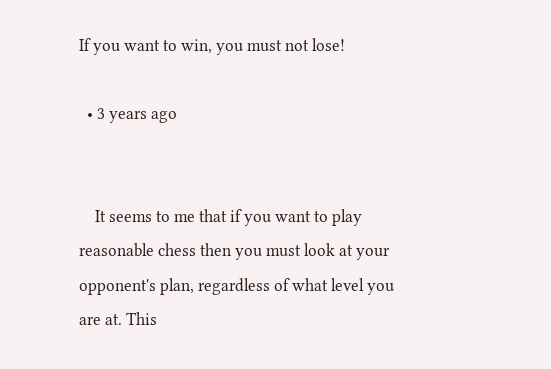If you want to win, you must not lose!

  • 3 years ago


    It seems to me that if you want to play reasonable chess then you must look at your opponent's plan, regardless of what level you are at. This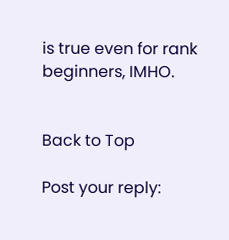is true even for rank beginners, IMHO.


Back to Top

Post your reply: